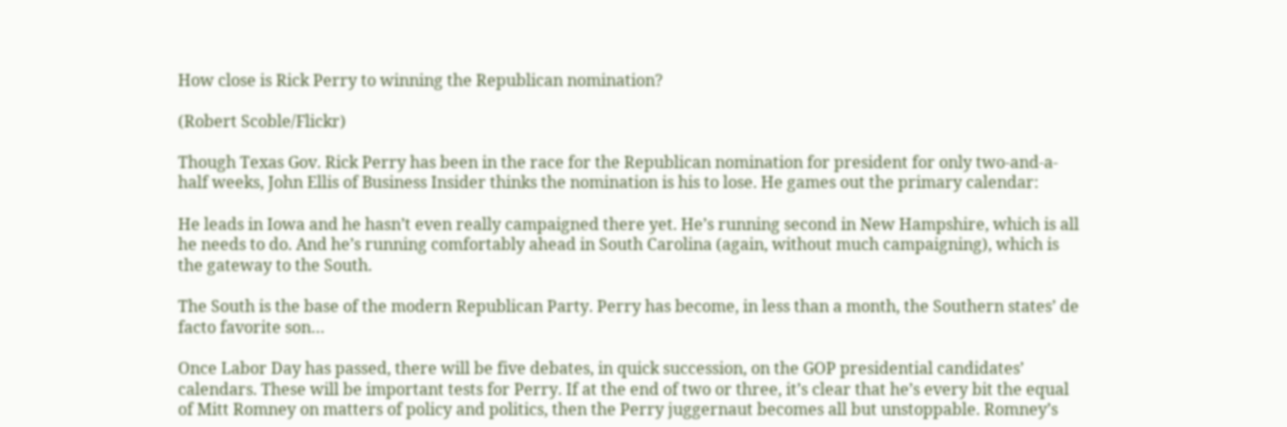How close is Rick Perry to winning the Republican nomination?

(Robert Scoble/Flickr)

Though Texas Gov. Rick Perry has been in the race for the Republican nomination for president for only two-and-a-half weeks, John Ellis of Business Insider thinks the nomination is his to lose. He games out the primary calendar:

He leads in Iowa and he hasn’t even really campaigned there yet. He’s running second in New Hampshire, which is all he needs to do. And he’s running comfortably ahead in South Carolina (again, without much campaigning), which is the gateway to the South.

The South is the base of the modern Republican Party. Perry has become, in less than a month, the Southern states’ de facto favorite son…

Once Labor Day has passed, there will be five debates, in quick succession, on the GOP presidential candidates’ calendars. These will be important tests for Perry. If at the end of two or three, it’s clear that he’s every bit the equal of Mitt Romney on matters of policy and politics, then the Perry juggernaut becomes all but unstoppable. Romney’s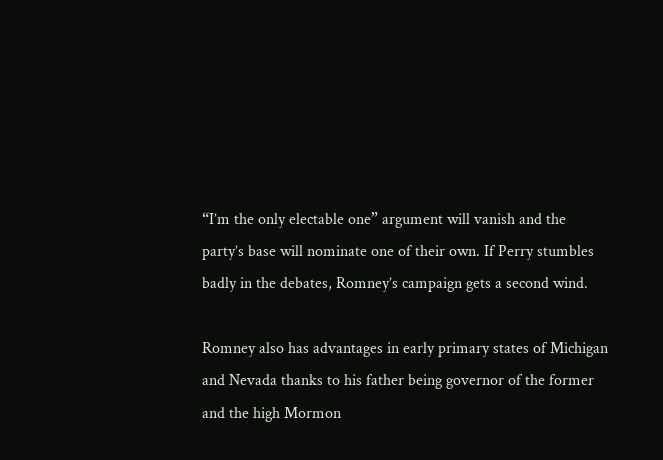“I’m the only electable one” argument will vanish and the party’s base will nominate one of their own. If Perry stumbles badly in the debates, Romney’s campaign gets a second wind.

Romney also has advantages in early primary states of Michigan and Nevada thanks to his father being governor of the former and the high Mormon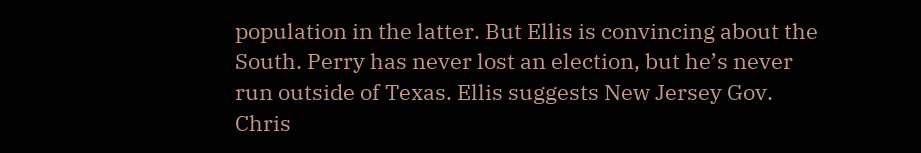population in the latter. But Ellis is convincing about the South. Perry has never lost an election, but he’s never run outside of Texas. Ellis suggests New Jersey Gov. Chris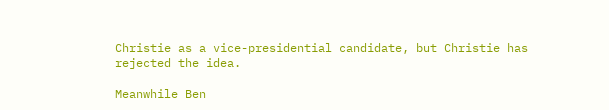Christie as a vice-presidential candidate, but Christie has rejected the idea.

Meanwhile Ben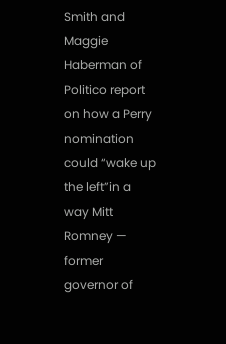Smith and Maggie Haberman of Politico report on how a Perry nomination could “wake up the left”in a way Mitt Romney — former governor of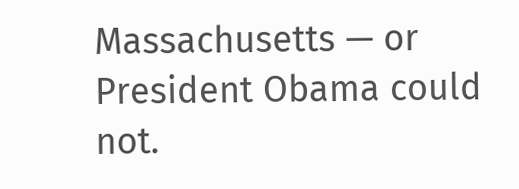Massachusetts — or President Obama could not.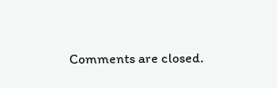Comments are closed.